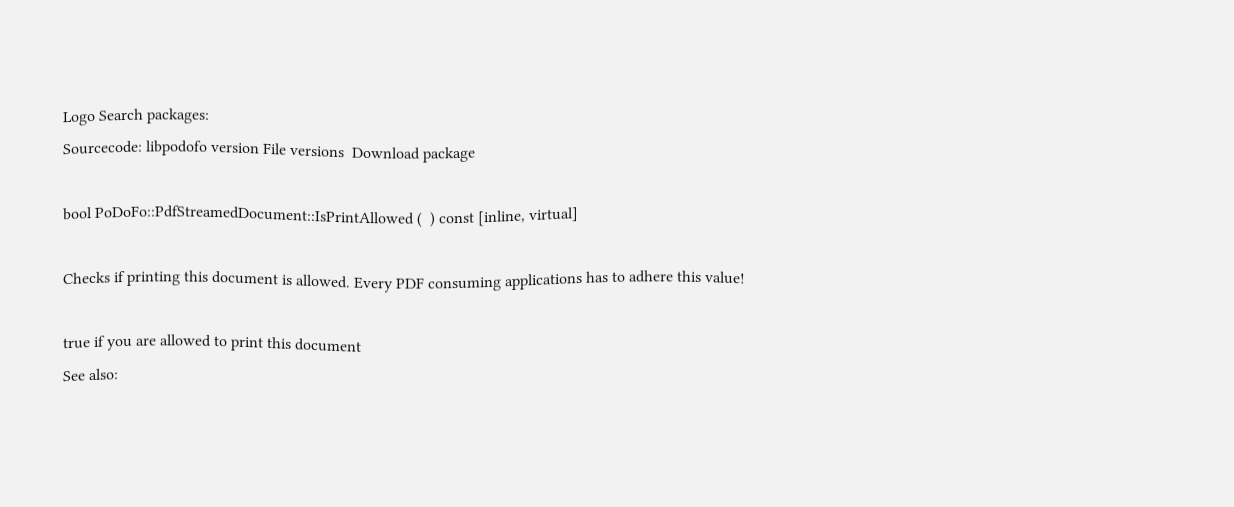Logo Search packages:
Sourcecode: libpodofo version File versions  Download package

bool PoDoFo::PdfStreamedDocument::IsPrintAllowed (  ) const [inline, virtual]

Checks if printing this document is allowed. Every PDF consuming applications has to adhere this value!

true if you are allowed to print this document
See also: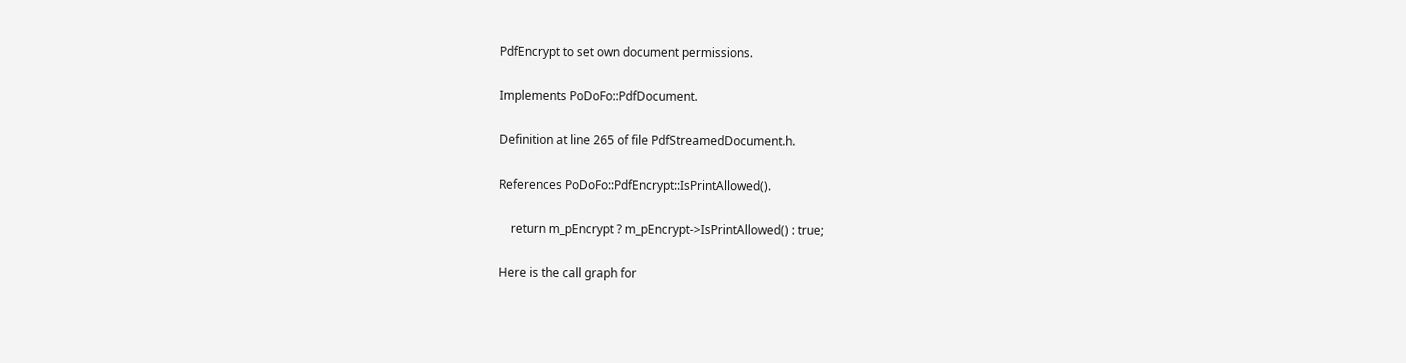PdfEncrypt to set own document permissions.

Implements PoDoFo::PdfDocument.

Definition at line 265 of file PdfStreamedDocument.h.

References PoDoFo::PdfEncrypt::IsPrintAllowed().

    return m_pEncrypt ? m_pEncrypt->IsPrintAllowed() : true;

Here is the call graph for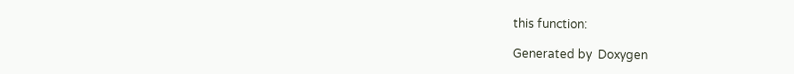this function:

Generated by  Doxygen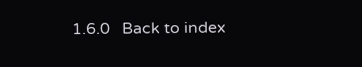1.6.0   Back to index